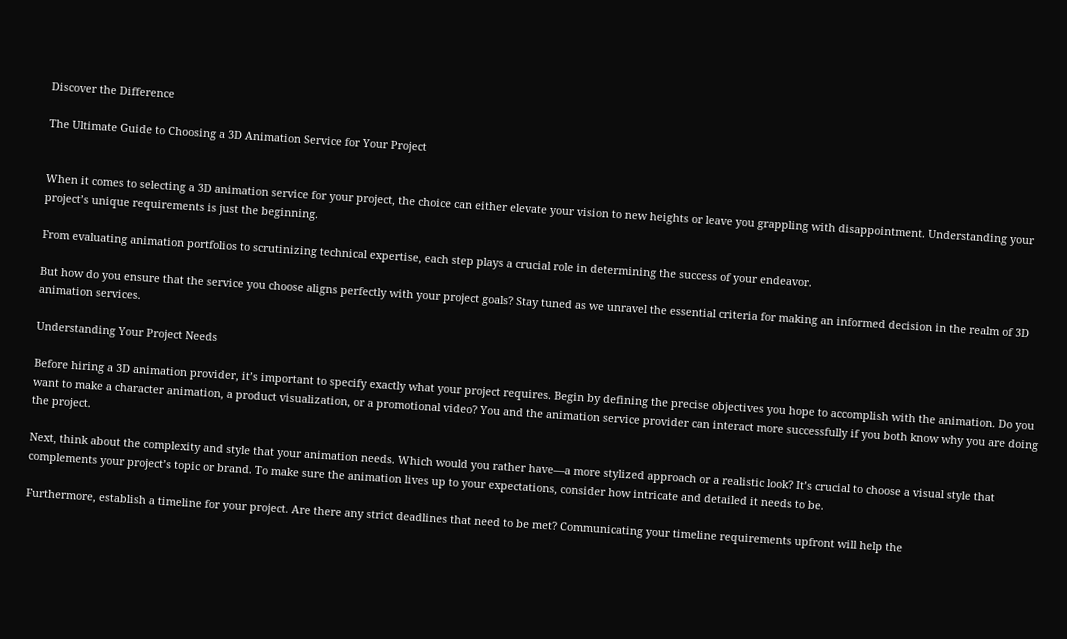Discover the Difference

The Ultimate Guide to Choosing a 3D Animation Service for Your Project


When it comes to selecting a 3D animation service for your project, the choice can either elevate your vision to new heights or leave you grappling with disappointment. Understanding your project’s unique requirements is just the beginning.

From evaluating animation portfolios to scrutinizing technical expertise, each step plays a crucial role in determining the success of your endeavor.

But how do you ensure that the service you choose aligns perfectly with your project goals? Stay tuned as we unravel the essential criteria for making an informed decision in the realm of 3D animation services.

Understanding Your Project Needs

Before hiring a 3D animation provider, it’s important to specify exactly what your project requires. Begin by defining the precise objectives you hope to accomplish with the animation. Do you want to make a character animation, a product visualization, or a promotional video? You and the animation service provider can interact more successfully if you both know why you are doing the project.

Next, think about the complexity and style that your animation needs. Which would you rather have—a more stylized approach or a realistic look? It’s crucial to choose a visual style that complements your project’s topic or brand. To make sure the animation lives up to your expectations, consider how intricate and detailed it needs to be.

Furthermore, establish a timeline for your project. Are there any strict deadlines that need to be met? Communicating your timeline requirements upfront will help the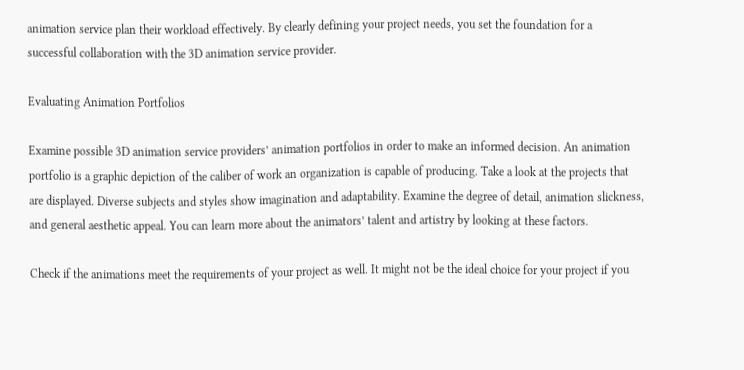animation service plan their workload effectively. By clearly defining your project needs, you set the foundation for a successful collaboration with the 3D animation service provider.

Evaluating Animation Portfolios

Examine possible 3D animation service providers’ animation portfolios in order to make an informed decision. An animation portfolio is a graphic depiction of the caliber of work an organization is capable of producing. Take a look at the projects that are displayed. Diverse subjects and styles show imagination and adaptability. Examine the degree of detail, animation slickness, and general aesthetic appeal. You can learn more about the animators’ talent and artistry by looking at these factors.

Check if the animations meet the requirements of your project as well. It might not be the ideal choice for your project if you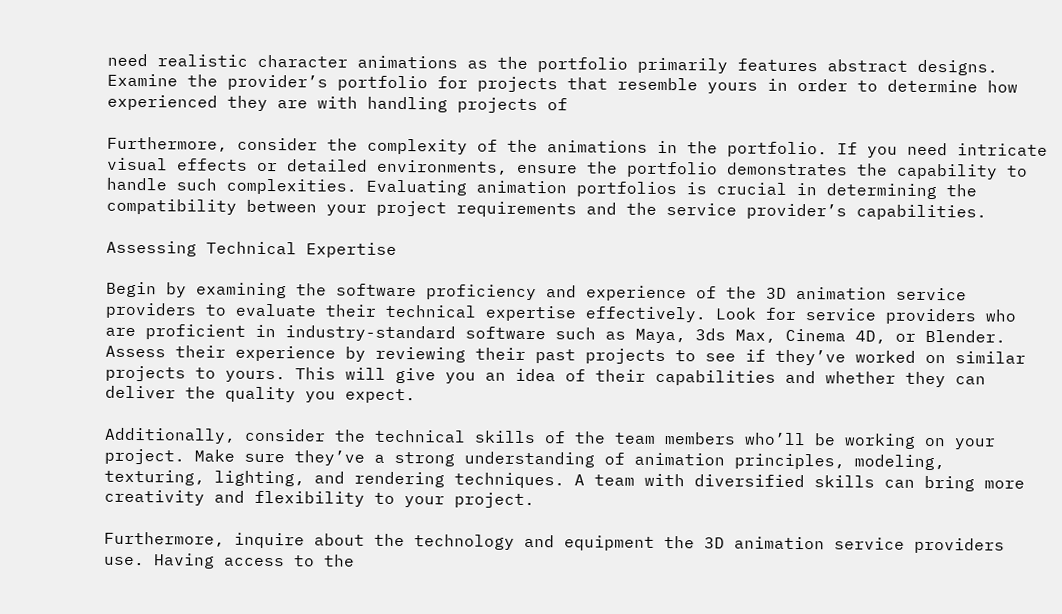need realistic character animations as the portfolio primarily features abstract designs. Examine the provider’s portfolio for projects that resemble yours in order to determine how experienced they are with handling projects of

Furthermore, consider the complexity of the animations in the portfolio. If you need intricate visual effects or detailed environments, ensure the portfolio demonstrates the capability to handle such complexities. Evaluating animation portfolios is crucial in determining the compatibility between your project requirements and the service provider’s capabilities.

Assessing Technical Expertise

Begin by examining the software proficiency and experience of the 3D animation service providers to evaluate their technical expertise effectively. Look for service providers who are proficient in industry-standard software such as Maya, 3ds Max, Cinema 4D, or Blender. Assess their experience by reviewing their past projects to see if they’ve worked on similar projects to yours. This will give you an idea of their capabilities and whether they can deliver the quality you expect.

Additionally, consider the technical skills of the team members who’ll be working on your project. Make sure they’ve a strong understanding of animation principles, modeling, texturing, lighting, and rendering techniques. A team with diversified skills can bring more creativity and flexibility to your project.

Furthermore, inquire about the technology and equipment the 3D animation service providers use. Having access to the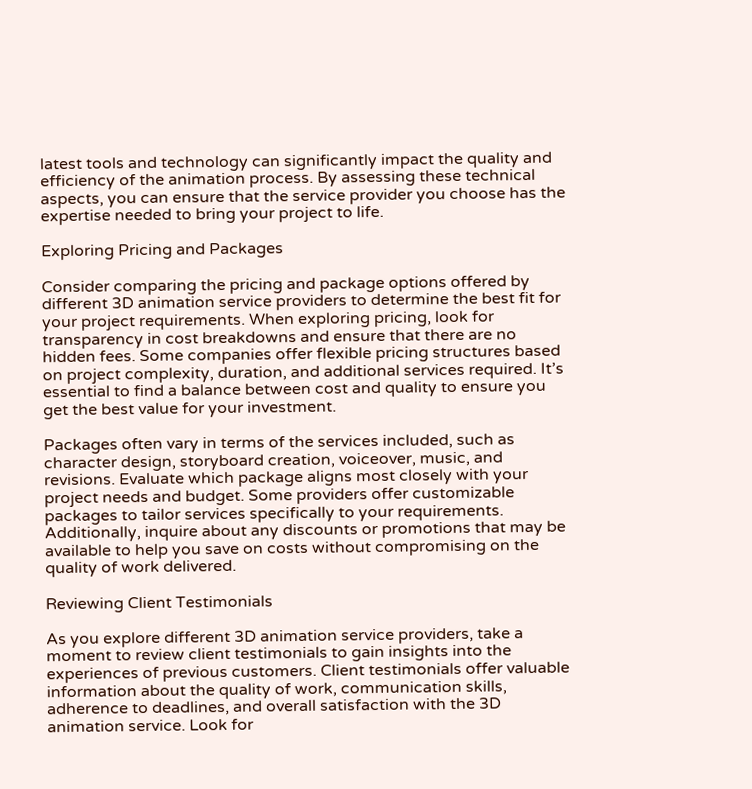latest tools and technology can significantly impact the quality and efficiency of the animation process. By assessing these technical aspects, you can ensure that the service provider you choose has the expertise needed to bring your project to life.

Exploring Pricing and Packages

Consider comparing the pricing and package options offered by different 3D animation service providers to determine the best fit for your project requirements. When exploring pricing, look for transparency in cost breakdowns and ensure that there are no hidden fees. Some companies offer flexible pricing structures based on project complexity, duration, and additional services required. It’s essential to find a balance between cost and quality to ensure you get the best value for your investment.

Packages often vary in terms of the services included, such as character design, storyboard creation, voiceover, music, and revisions. Evaluate which package aligns most closely with your project needs and budget. Some providers offer customizable packages to tailor services specifically to your requirements. Additionally, inquire about any discounts or promotions that may be available to help you save on costs without compromising on the quality of work delivered.

Reviewing Client Testimonials

As you explore different 3D animation service providers, take a moment to review client testimonials to gain insights into the experiences of previous customers. Client testimonials offer valuable information about the quality of work, communication skills, adherence to deadlines, and overall satisfaction with the 3D animation service. Look for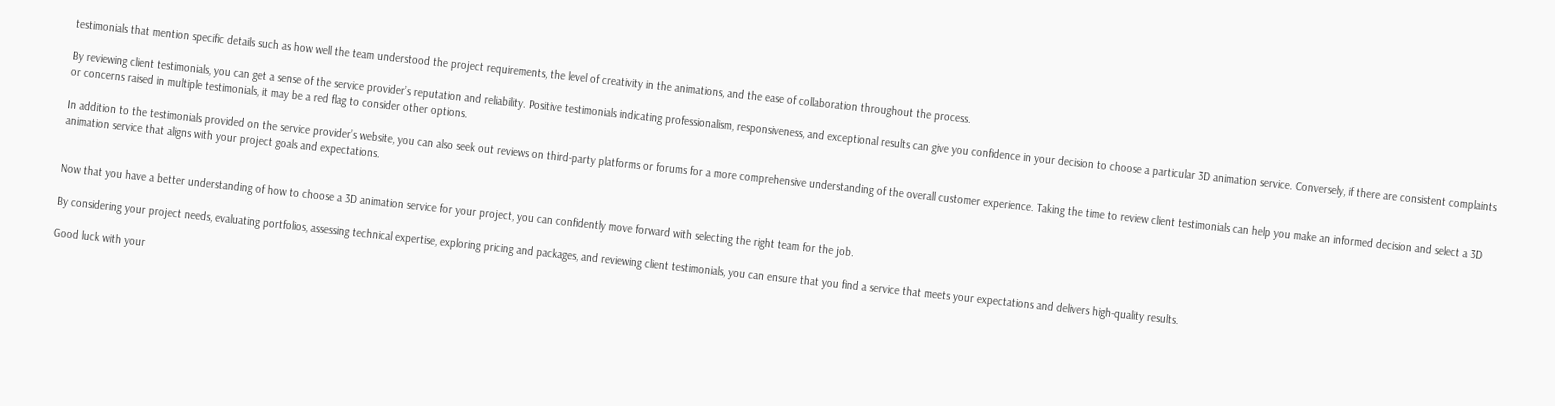testimonials that mention specific details such as how well the team understood the project requirements, the level of creativity in the animations, and the ease of collaboration throughout the process.

By reviewing client testimonials, you can get a sense of the service provider’s reputation and reliability. Positive testimonials indicating professionalism, responsiveness, and exceptional results can give you confidence in your decision to choose a particular 3D animation service. Conversely, if there are consistent complaints or concerns raised in multiple testimonials, it may be a red flag to consider other options.

In addition to the testimonials provided on the service provider’s website, you can also seek out reviews on third-party platforms or forums for a more comprehensive understanding of the overall customer experience. Taking the time to review client testimonials can help you make an informed decision and select a 3D animation service that aligns with your project goals and expectations.


Now that you have a better understanding of how to choose a 3D animation service for your project, you can confidently move forward with selecting the right team for the job.

By considering your project needs, evaluating portfolios, assessing technical expertise, exploring pricing and packages, and reviewing client testimonials, you can ensure that you find a service that meets your expectations and delivers high-quality results.

Good luck with your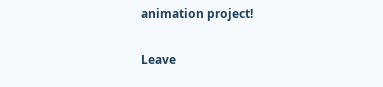animation project!

Leave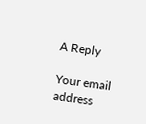A Reply

Your email address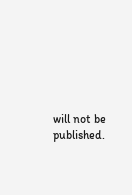will not be published.